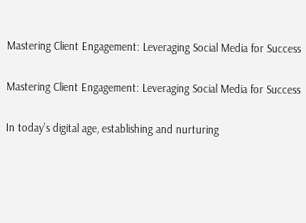Mastering Client Engagement: Leveraging Social Media for Success

Mastering Client Engagement: Leveraging Social Media for Success

In today’s digital age, establishing and nurturing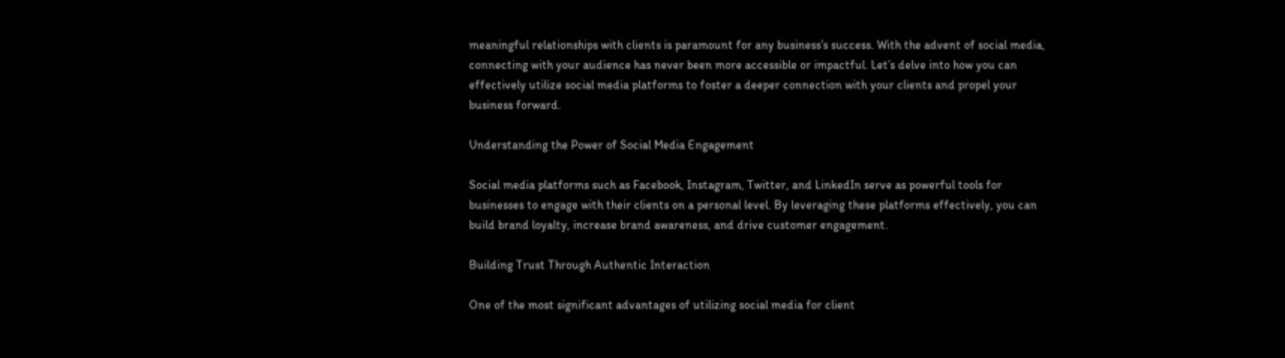meaningful relationships with clients is paramount for any business’s success. With the advent of social media, connecting with your audience has never been more accessible or impactful. Let’s delve into how you can effectively utilize social media platforms to foster a deeper connection with your clients and propel your business forward.

Understanding the Power of Social Media Engagement

Social media platforms such as Facebook, Instagram, Twitter, and LinkedIn serve as powerful tools for businesses to engage with their clients on a personal level. By leveraging these platforms effectively, you can build brand loyalty, increase brand awareness, and drive customer engagement.

Building Trust Through Authentic Interaction

One of the most significant advantages of utilizing social media for client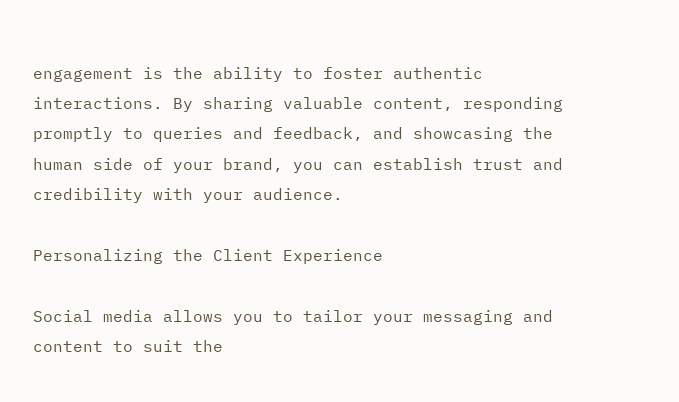engagement is the ability to foster authentic interactions. By sharing valuable content, responding promptly to queries and feedback, and showcasing the human side of your brand, you can establish trust and credibility with your audience.

Personalizing the Client Experience

Social media allows you to tailor your messaging and content to suit the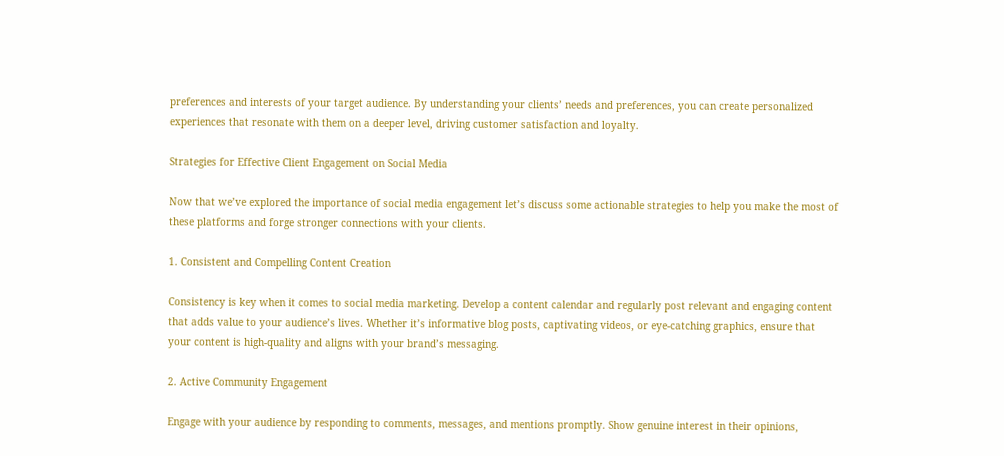preferences and interests of your target audience. By understanding your clients’ needs and preferences, you can create personalized experiences that resonate with them on a deeper level, driving customer satisfaction and loyalty.

Strategies for Effective Client Engagement on Social Media

Now that we’ve explored the importance of social media engagement let’s discuss some actionable strategies to help you make the most of these platforms and forge stronger connections with your clients.

1. Consistent and Compelling Content Creation

Consistency is key when it comes to social media marketing. Develop a content calendar and regularly post relevant and engaging content that adds value to your audience’s lives. Whether it’s informative blog posts, captivating videos, or eye-catching graphics, ensure that your content is high-quality and aligns with your brand’s messaging.

2. Active Community Engagement

Engage with your audience by responding to comments, messages, and mentions promptly. Show genuine interest in their opinions,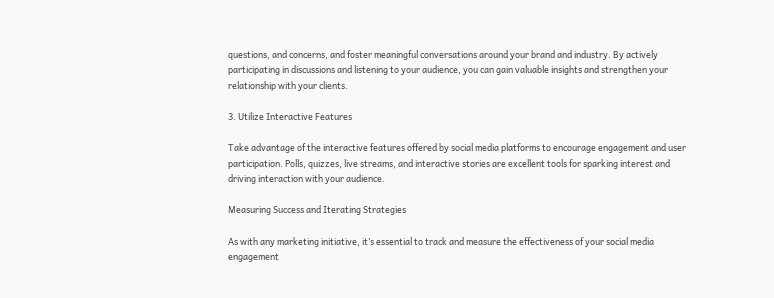questions, and concerns, and foster meaningful conversations around your brand and industry. By actively participating in discussions and listening to your audience, you can gain valuable insights and strengthen your relationship with your clients.

3. Utilize Interactive Features

Take advantage of the interactive features offered by social media platforms to encourage engagement and user participation. Polls, quizzes, live streams, and interactive stories are excellent tools for sparking interest and driving interaction with your audience.

Measuring Success and Iterating Strategies

As with any marketing initiative, it’s essential to track and measure the effectiveness of your social media engagement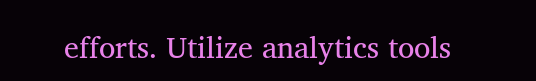efforts. Utilize analytics tools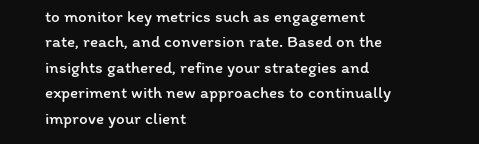to monitor key metrics such as engagement rate, reach, and conversion rate. Based on the insights gathered, refine your strategies and experiment with new approaches to continually improve your client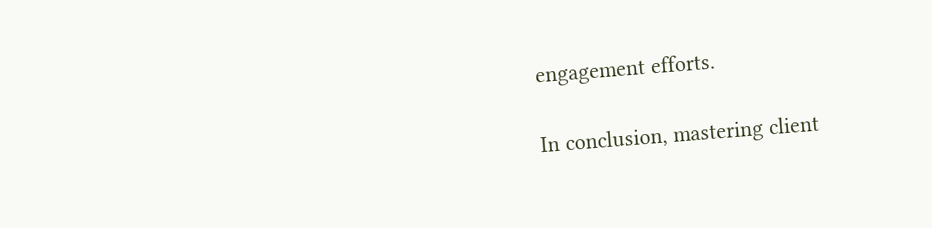engagement efforts.

In conclusion, mastering client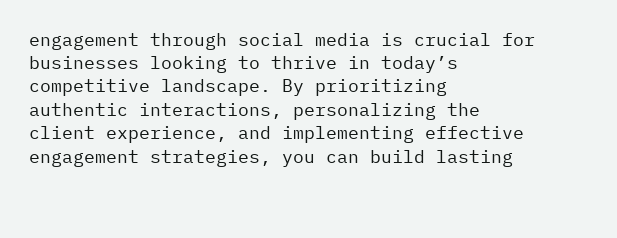engagement through social media is crucial for businesses looking to thrive in today’s competitive landscape. By prioritizing authentic interactions, personalizing the client experience, and implementing effective engagement strategies, you can build lasting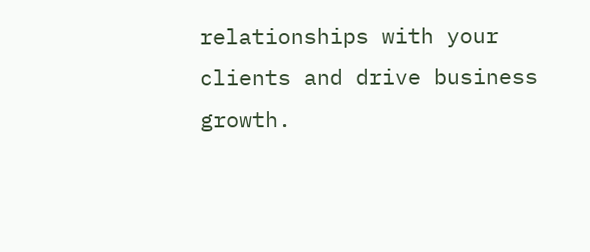relationships with your clients and drive business growth.